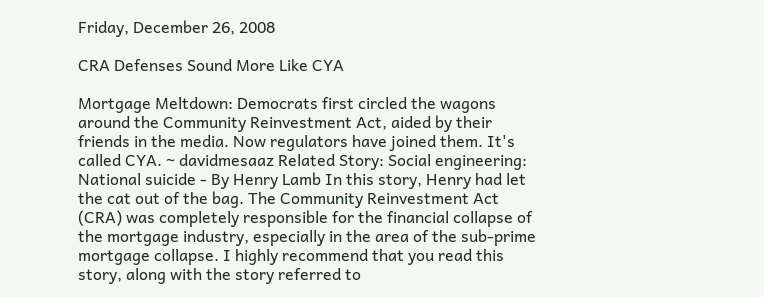Friday, December 26, 2008

CRA Defenses Sound More Like CYA

Mortgage Meltdown: Democrats first circled the wagons around the Community Reinvestment Act, aided by their friends in the media. Now regulators have joined them. It's called CYA. ~ davidmesaaz Related Story: Social engineering: National suicide - By Henry Lamb In this story, Henry had let the cat out of the bag. The Community Reinvestment Act (CRA) was completely responsible for the financial collapse of the mortgage industry, especially in the area of the sub-prime mortgage collapse. I highly recommend that you read this story, along with the story referred to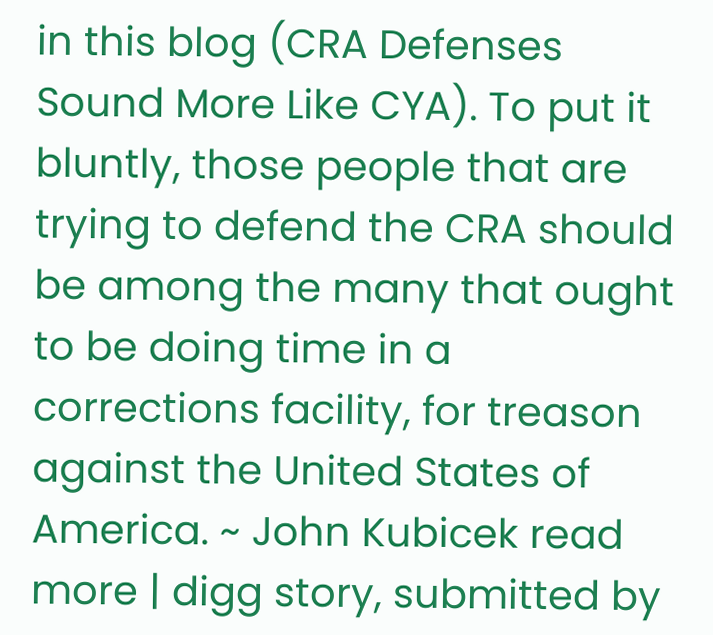in this blog (CRA Defenses Sound More Like CYA). To put it bluntly, those people that are trying to defend the CRA should be among the many that ought to be doing time in a corrections facility, for treason against the United States of America. ~ John Kubicek read more | digg story, submitted by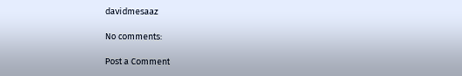davidmesaaz

No comments:

Post a Comment